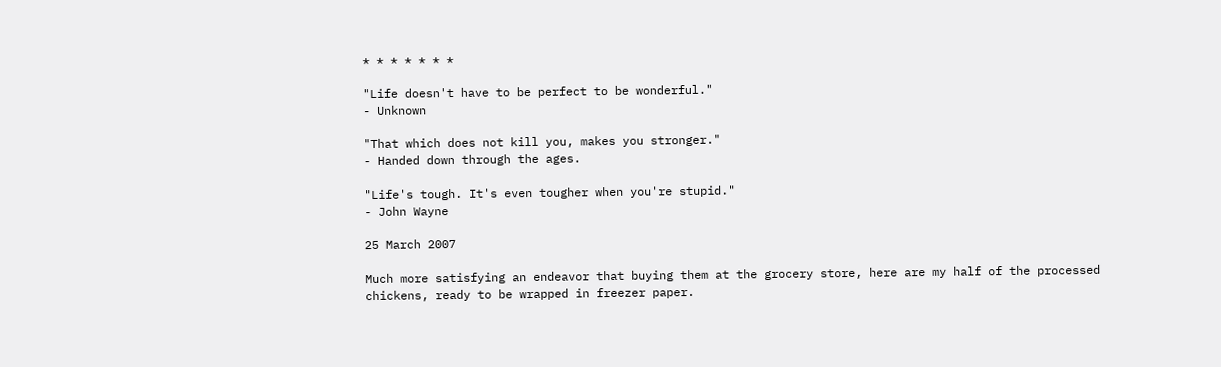* * * * * * *

"Life doesn't have to be perfect to be wonderful."
- Unknown

"That which does not kill you, makes you stronger."
- Handed down through the ages.

"Life's tough. It's even tougher when you're stupid."
- John Wayne

25 March 2007

Much more satisfying an endeavor that buying them at the grocery store, here are my half of the processed chickens, ready to be wrapped in freezer paper.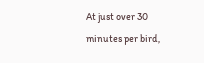At just over 30 minutes per bird,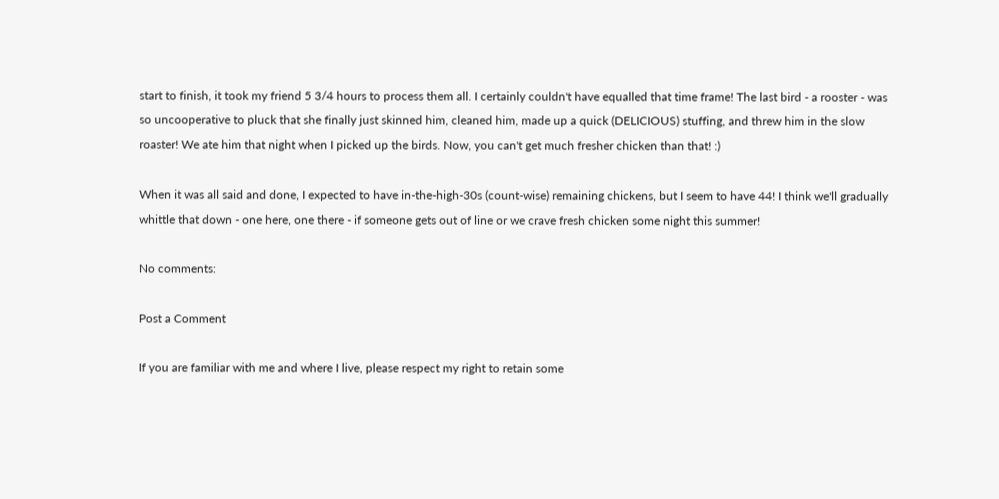start to finish, it took my friend 5 3/4 hours to process them all. I certainly couldn't have equalled that time frame! The last bird - a rooster - was so uncooperative to pluck that she finally just skinned him, cleaned him, made up a quick (DELICIOUS) stuffing, and threw him in the slow roaster! We ate him that night when I picked up the birds. Now, you can't get much fresher chicken than that! :)

When it was all said and done, I expected to have in-the-high-30s (count-wise) remaining chickens, but I seem to have 44! I think we'll gradually whittle that down - one here, one there - if someone gets out of line or we crave fresh chicken some night this summer!

No comments:

Post a Comment

If you are familiar with me and where I live, please respect my right to retain some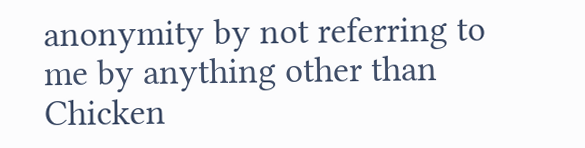anonymity by not referring to me by anything other than Chicken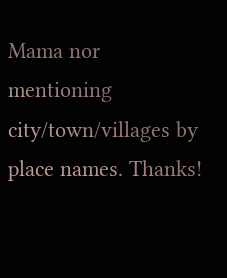Mama nor mentioning city/town/villages by place names. Thanks!